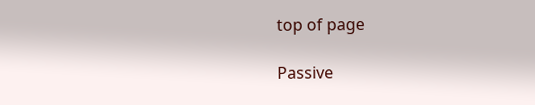top of page

Passive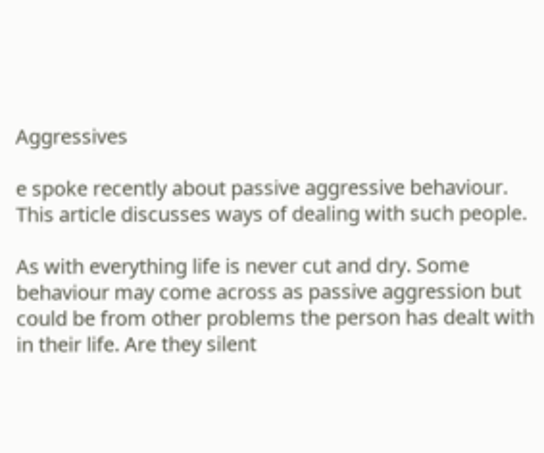Aggressives

e spoke recently about passive aggressive behaviour. This article discusses ways of dealing with such people.

As with everything life is never cut and dry. Some behaviour may come across as passive aggression but could be from other problems the person has dealt with in their life. Are they silent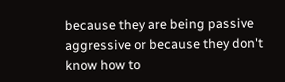because they are being passive aggressive or because they don't know how to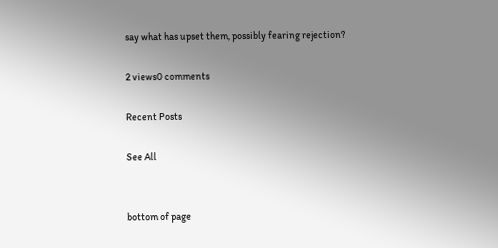say what has upset them, possibly fearing rejection?

2 views0 comments

Recent Posts

See All


bottom of page